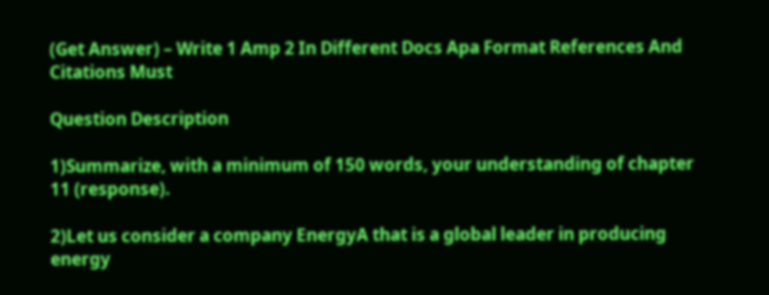(Get Answer) – Write 1 Amp 2 In Different Docs Apa Format References And Citations Must

Question Description

1)Summarize, with a minimum of 150 words, your understanding of chapter 11 (response).

2)Let us consider a company EnergyA that is a global leader in producing energy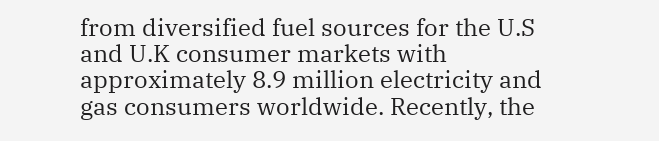from diversified fuel sources for the U.S and U.K consumer markets with approximately 8.9 million electricity and gas consumers worldwide. Recently, the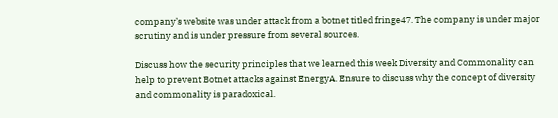company’s website was under attack from a botnet titled fringe47. The company is under major scrutiny and is under pressure from several sources.

Discuss how the security principles that we learned this week Diversity and Commonality can help to prevent Botnet attacks against EnergyA. Ensure to discuss why the concept of diversity and commonality is paradoxical.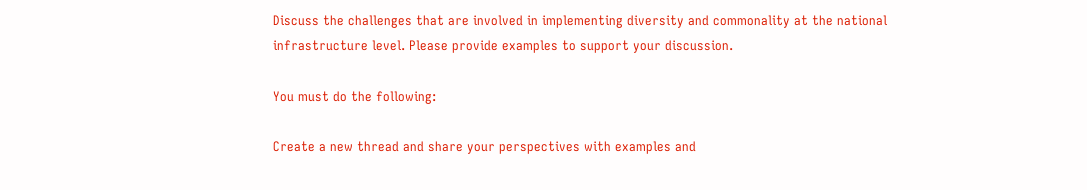Discuss the challenges that are involved in implementing diversity and commonality at the national infrastructure level. Please provide examples to support your discussion.

You must do the following:

Create a new thread and share your perspectives with examples and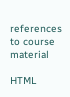references to course material

HTML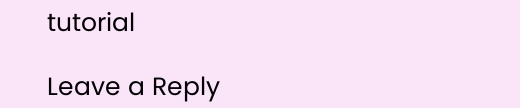tutorial

Leave a Reply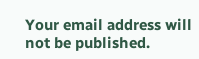Your email address will not be published.